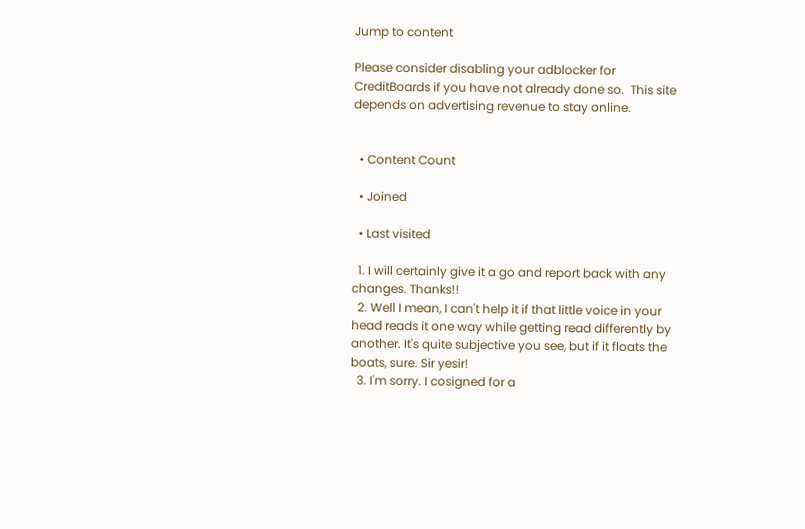Jump to content

Please consider disabling your adblocker for CreditBoards if you have not already done so.  This site depends on advertising revenue to stay online.


  • Content Count

  • Joined

  • Last visited

  1. I will certainly give it a go and report back with any changes. Thanks!!
  2. Well I mean, I can't help it if that little voice in your head reads it one way while getting read differently by another. It's quite subjective you see, but if it floats the boats, sure. Sir yesir!
  3. I'm sorry. I cosigned for a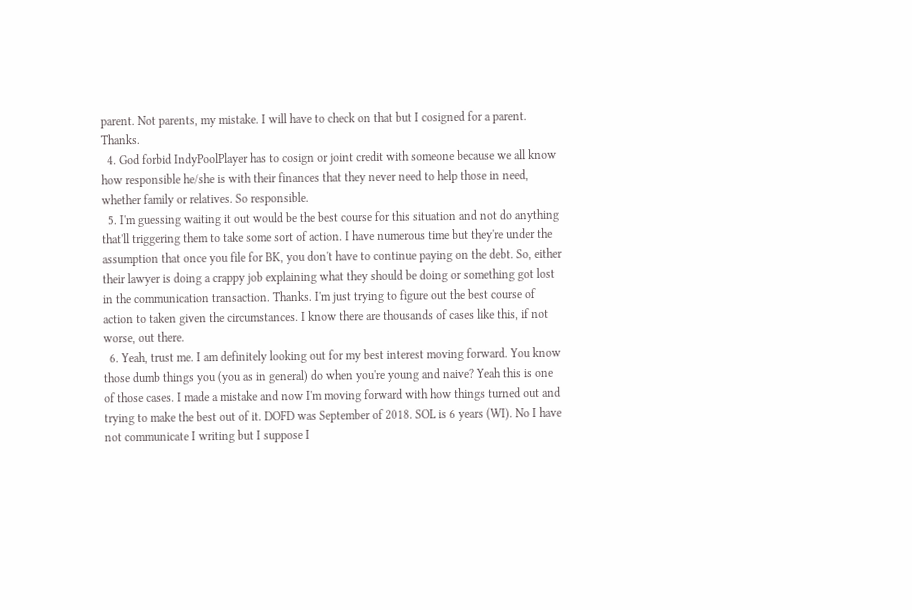parent. Not parents, my mistake. I will have to check on that but I cosigned for a parent. Thanks.
  4. God forbid IndyPoolPlayer has to cosign or joint credit with someone because we all know how responsible he/she is with their finances that they never need to help those in need, whether family or relatives. So responsible.
  5. I'm guessing waiting it out would be the best course for this situation and not do anything that'll triggering them to take some sort of action. I have numerous time but they're under the assumption that once you file for BK, you don't have to continue paying on the debt. So, either their lawyer is doing a crappy job explaining what they should be doing or something got lost in the communication transaction. Thanks. I'm just trying to figure out the best course of action to taken given the circumstances. I know there are thousands of cases like this, if not worse, out there.
  6. Yeah, trust me. I am definitely looking out for my best interest moving forward. You know those dumb things you (you as in general) do when you're young and naive? Yeah this is one of those cases. I made a mistake and now I'm moving forward with how things turned out and trying to make the best out of it. DOFD was September of 2018. SOL is 6 years (WI). No I have not communicate I writing but I suppose I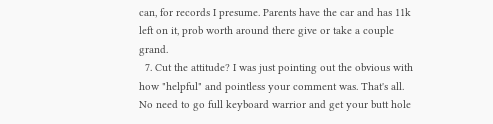can, for records I presume. Parents have the car and has 11k left on it, prob worth around there give or take a couple grand.
  7. Cut the attitude? I was just pointing out the obvious with how "helpful" and pointless your comment was. That's all. No need to go full keyboard warrior and get your butt hole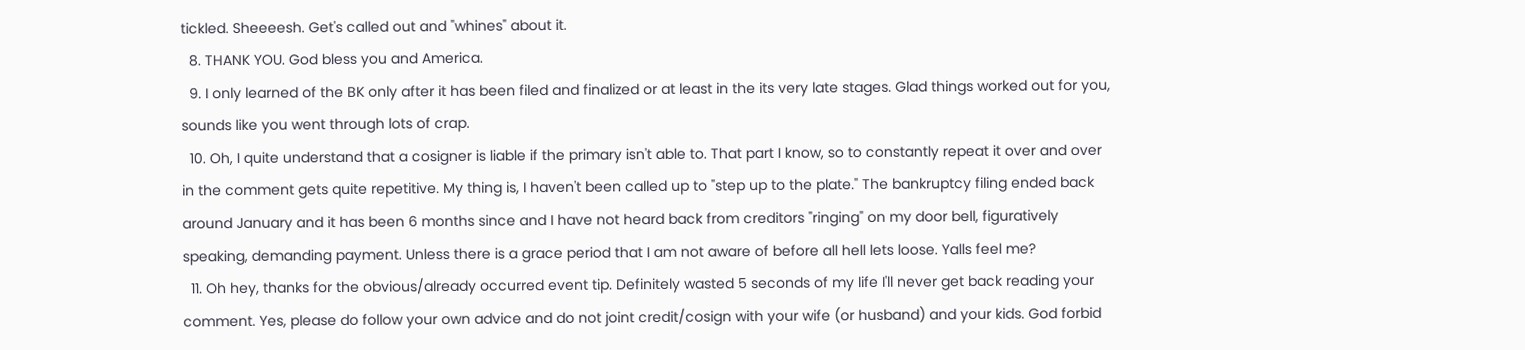tickled. Sheeeesh. Get's called out and "whines" about it.
  8. THANK YOU. God bless you and America.
  9. I only learned of the BK only after it has been filed and finalized or at least in the its very late stages. Glad things worked out for you, sounds like you went through lots of crap.
  10. Oh, I quite understand that a cosigner is liable if the primary isn't able to. That part I know, so to constantly repeat it over and over in the comment gets quite repetitive. My thing is, I haven't been called up to "step up to the plate." The bankruptcy filing ended back around January and it has been 6 months since and I have not heard back from creditors "ringing" on my door bell, figuratively speaking, demanding payment. Unless there is a grace period that I am not aware of before all hell lets loose. Yalls feel me?
  11. Oh hey, thanks for the obvious/already occurred event tip. Definitely wasted 5 seconds of my life I'll never get back reading your comment. Yes, please do follow your own advice and do not joint credit/cosign with your wife (or husband) and your kids. God forbid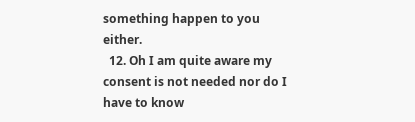something happen to you either.
  12. Oh I am quite aware my consent is not needed nor do I have to know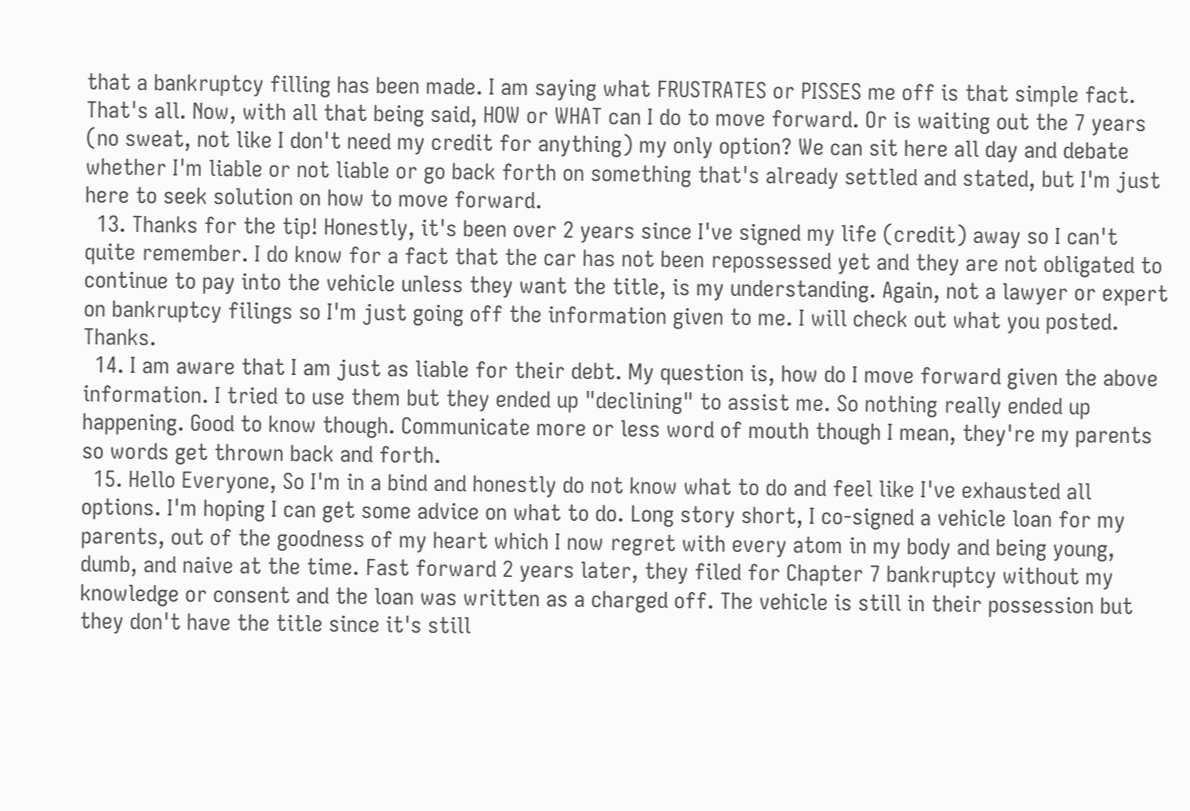that a bankruptcy filling has been made. I am saying what FRUSTRATES or PISSES me off is that simple fact. That's all. Now, with all that being said, HOW or WHAT can I do to move forward. Or is waiting out the 7 years (no sweat, not like I don't need my credit for anything) my only option? We can sit here all day and debate whether I'm liable or not liable or go back forth on something that's already settled and stated, but I'm just here to seek solution on how to move forward.
  13. Thanks for the tip! Honestly, it's been over 2 years since I've signed my life (credit) away so I can't quite remember. I do know for a fact that the car has not been repossessed yet and they are not obligated to continue to pay into the vehicle unless they want the title, is my understanding. Again, not a lawyer or expert on bankruptcy filings so I'm just going off the information given to me. I will check out what you posted. Thanks.
  14. I am aware that I am just as liable for their debt. My question is, how do I move forward given the above information. I tried to use them but they ended up "declining" to assist me. So nothing really ended up happening. Good to know though. Communicate more or less word of mouth though I mean, they're my parents so words get thrown back and forth.
  15. Hello Everyone, So I'm in a bind and honestly do not know what to do and feel like I've exhausted all options. I'm hoping I can get some advice on what to do. Long story short, I co-signed a vehicle loan for my parents, out of the goodness of my heart which I now regret with every atom in my body and being young, dumb, and naive at the time. Fast forward 2 years later, they filed for Chapter 7 bankruptcy without my knowledge or consent and the loan was written as a charged off. The vehicle is still in their possession but they don't have the title since it's still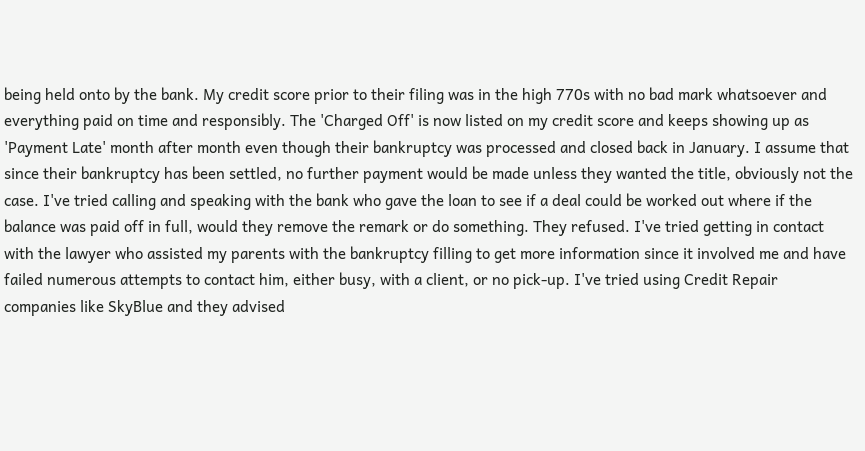being held onto by the bank. My credit score prior to their filing was in the high 770s with no bad mark whatsoever and everything paid on time and responsibly. The 'Charged Off' is now listed on my credit score and keeps showing up as 'Payment Late' month after month even though their bankruptcy was processed and closed back in January. I assume that since their bankruptcy has been settled, no further payment would be made unless they wanted the title, obviously not the case. I've tried calling and speaking with the bank who gave the loan to see if a deal could be worked out where if the balance was paid off in full, would they remove the remark or do something. They refused. I've tried getting in contact with the lawyer who assisted my parents with the bankruptcy filling to get more information since it involved me and have failed numerous attempts to contact him, either busy, with a client, or no pick-up. I've tried using Credit Repair companies like SkyBlue and they advised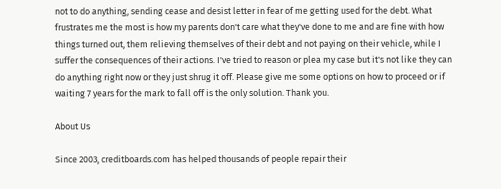not to do anything, sending cease and desist letter in fear of me getting used for the debt. What frustrates me the most is how my parents don't care what they've done to me and are fine with how things turned out, them relieving themselves of their debt and not paying on their vehicle, while I suffer the consequences of their actions. I've tried to reason or plea my case but it's not like they can do anything right now or they just shrug it off. Please give me some options on how to proceed or if waiting 7 years for the mark to fall off is the only solution. Thank you.

About Us

Since 2003, creditboards.com has helped thousands of people repair their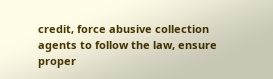credit, force abusive collection agents to follow the law, ensure proper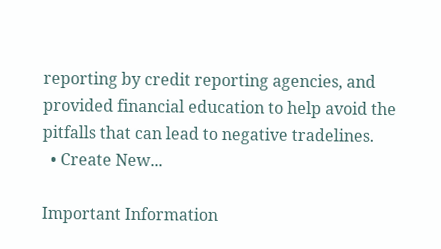reporting by credit reporting agencies, and provided financial education to help avoid the pitfalls that can lead to negative tradelines.
  • Create New...

Important Information